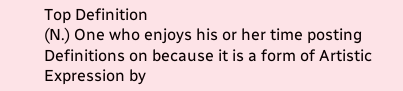Top Definition
(N.) One who enjoys his or her time posting Definitions on because it is a form of Artistic Expression by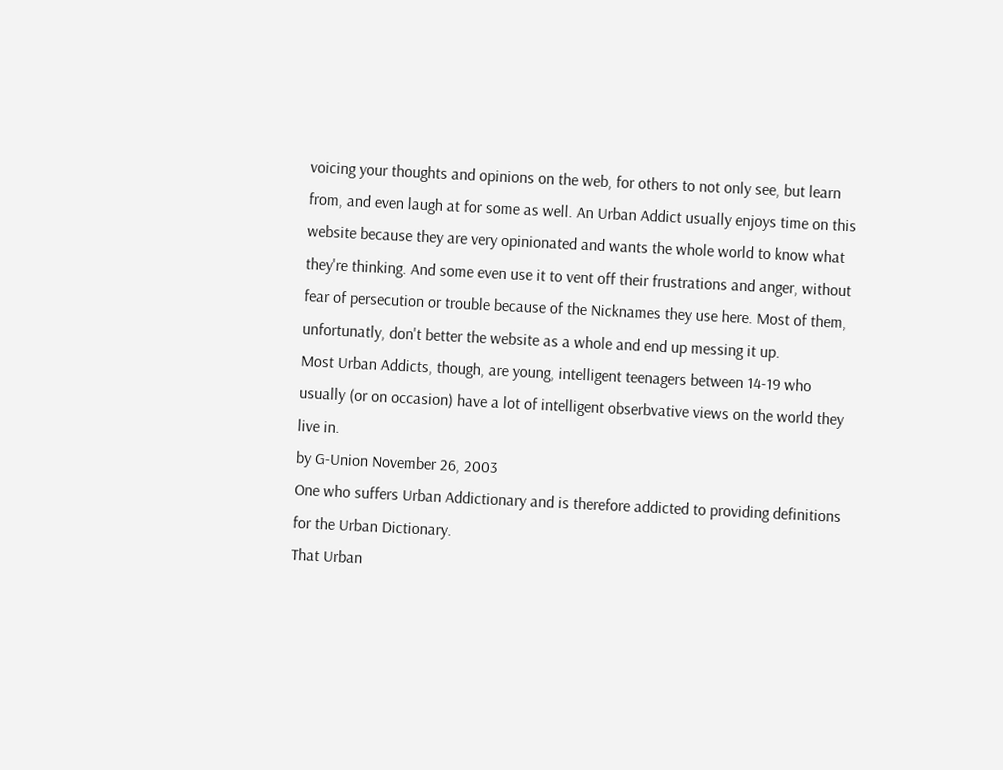voicing your thoughts and opinions on the web, for others to not only see, but learn from, and even laugh at for some as well. An Urban Addict usually enjoys time on this website because they are very opinionated and wants the whole world to know what they're thinking. And some even use it to vent off their frustrations and anger, without fear of persecution or trouble because of the Nicknames they use here. Most of them, unfortunatly, don't better the website as a whole and end up messing it up.
Most Urban Addicts, though, are young, intelligent teenagers between 14-19 who usually (or on occasion) have a lot of intelligent obserbvative views on the world they live in.
by G-Union November 26, 2003
One who suffers Urban Addictionary and is therefore addicted to providing definitions for the Urban Dictionary.
That Urban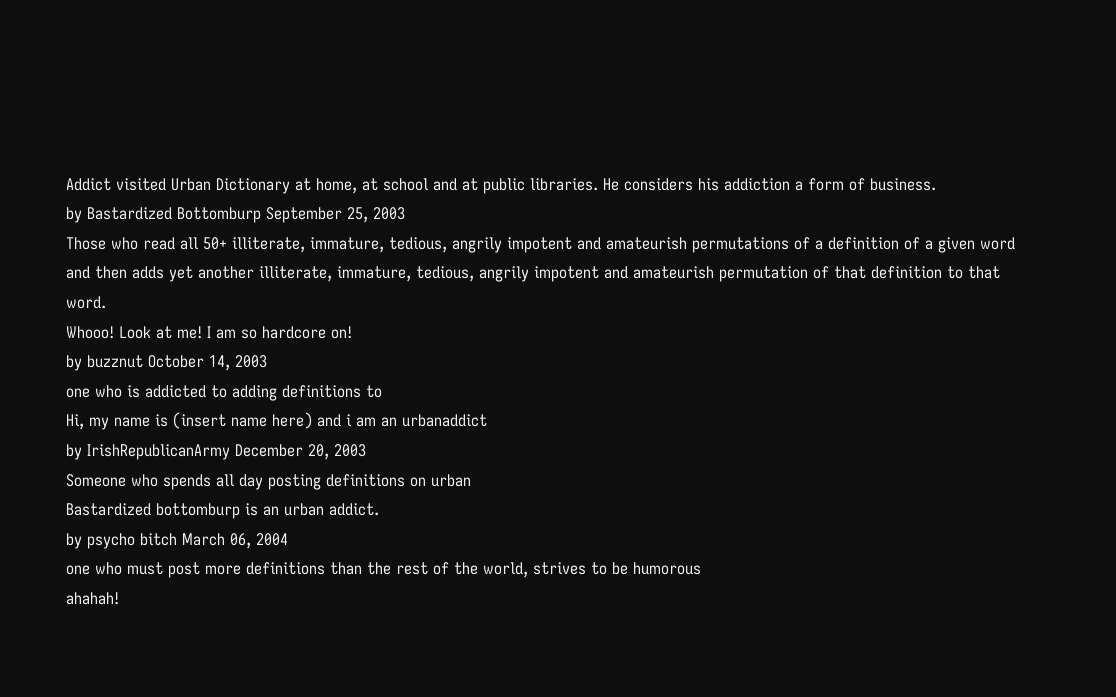Addict visited Urban Dictionary at home, at school and at public libraries. He considers his addiction a form of business.
by Bastardized Bottomburp September 25, 2003
Those who read all 50+ illiterate, immature, tedious, angrily impotent and amateurish permutations of a definition of a given word and then adds yet another illiterate, immature, tedious, angrily impotent and amateurish permutation of that definition to that word.
Whooo! Look at me! I am so hardcore on!
by buzznut October 14, 2003
one who is addicted to adding definitions to
Hi, my name is (insert name here) and i am an urbanaddict
by IrishRepublicanArmy December 20, 2003
Someone who spends all day posting definitions on urban
Bastardized bottomburp is an urban addict.
by psycho bitch March 06, 2004
one who must post more definitions than the rest of the world, strives to be humorous
ahahah!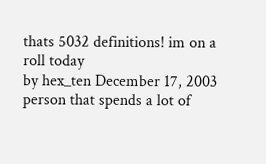thats 5032 definitions! im on a roll today
by hex_ten December 17, 2003
person that spends a lot of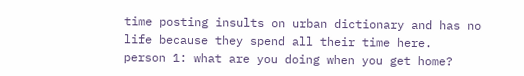time posting insults on urban dictionary and has no life because they spend all their time here.
person 1: what are you doing when you get home?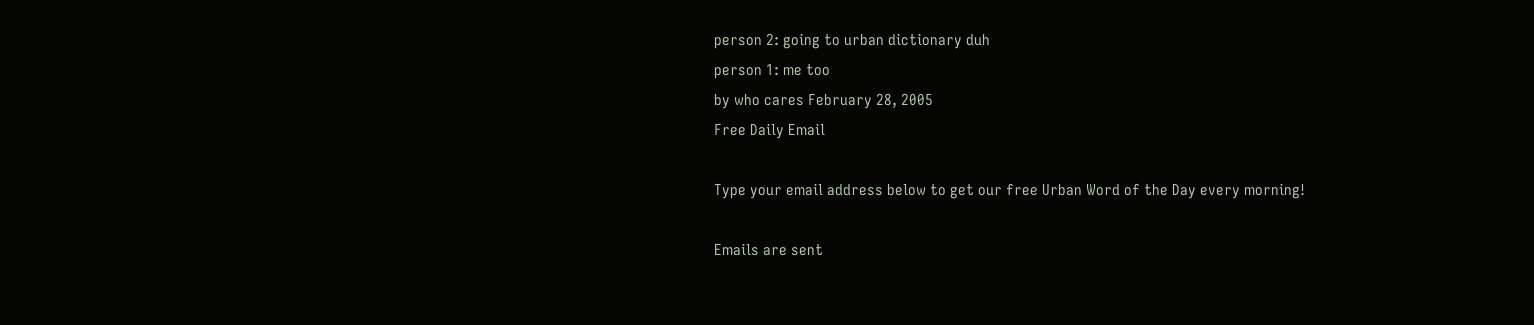person 2: going to urban dictionary duh
person 1: me too
by who cares February 28, 2005
Free Daily Email

Type your email address below to get our free Urban Word of the Day every morning!

Emails are sent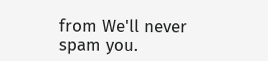from We'll never spam you.